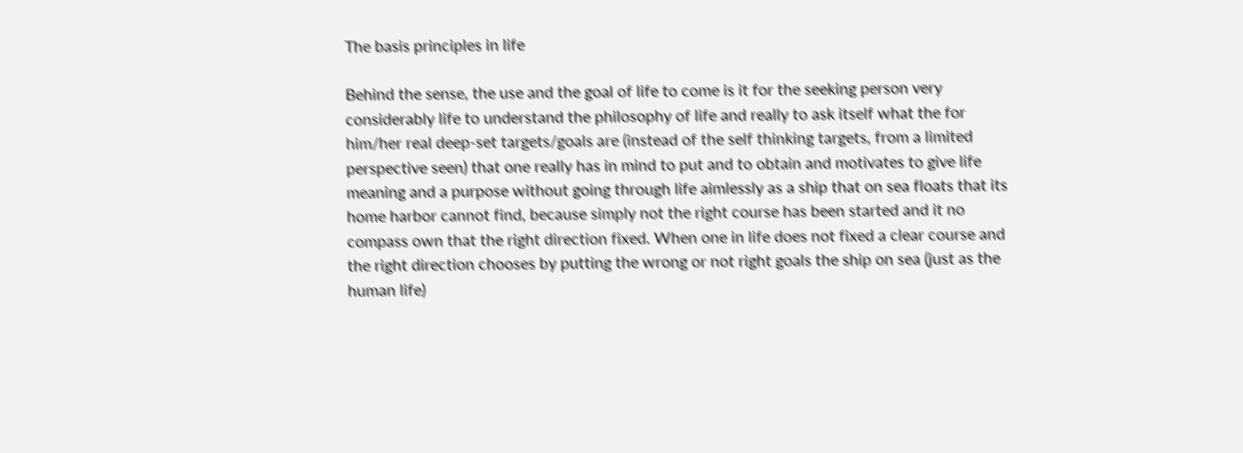The basis principles in life

Behind the sense, the use and the goal of life to come is it for the seeking person very considerably life to understand the philosophy of life and really to ask itself what the for him/her real deep-set targets/goals are (instead of the self thinking targets, from a limited perspective seen) that one really has in mind to put and to obtain and motivates to give life meaning and a purpose without going through life aimlessly as a ship that on sea floats that its home harbor cannot find, because simply not the right course has been started and it no compass own that the right direction fixed. When one in life does not fixed a clear course and the right direction chooses by putting the wrong or not right goals the ship on sea (just as the human life)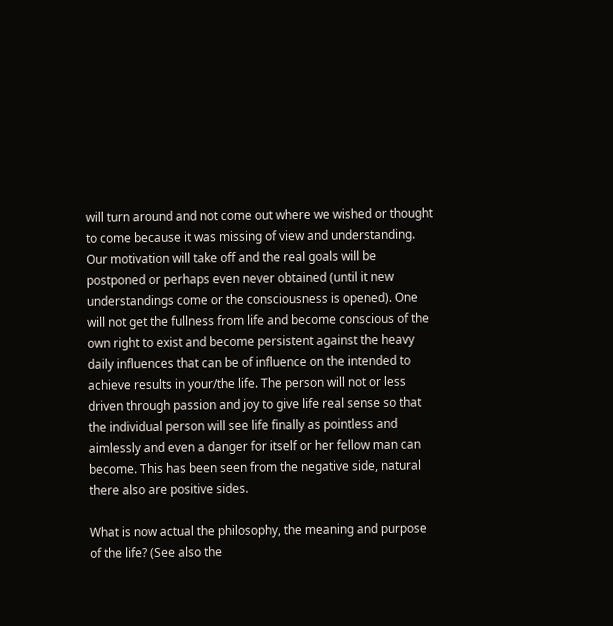will turn around and not come out where we wished or thought to come because it was missing of view and understanding. Our motivation will take off and the real goals will be postponed or perhaps even never obtained (until it new understandings come or the consciousness is opened). One will not get the fullness from life and become conscious of the own right to exist and become persistent against the heavy daily influences that can be of influence on the intended to achieve results in your/the life. The person will not or less driven through passion and joy to give life real sense so that the individual person will see life finally as pointless and aimlessly and even a danger for itself or her fellow man can become. This has been seen from the negative side, natural there also are positive sides.

What is now actual the philosophy, the meaning and purpose of the life? (See also the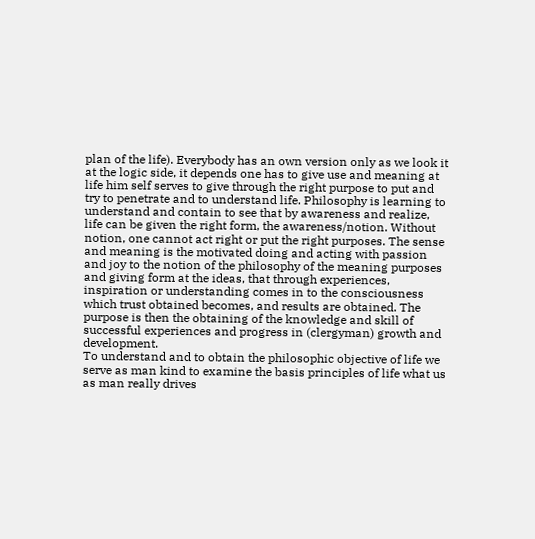plan of the life). Everybody has an own version only as we look it at the logic side, it depends one has to give use and meaning at life him self serves to give through the right purpose to put and try to penetrate and to understand life. Philosophy is learning to understand and contain to see that by awareness and realize, life can be given the right form, the awareness/notion. Without notion, one cannot act right or put the right purposes. The sense and meaning is the motivated doing and acting with passion and joy to the notion of the philosophy of the meaning purposes and giving form at the ideas, that through experiences, inspiration or understanding comes in to the consciousness which trust obtained becomes, and results are obtained. The purpose is then the obtaining of the knowledge and skill of successful experiences and progress in (clergyman) growth and development.
To understand and to obtain the philosophic objective of life we serve as man kind to examine the basis principles of life what us as man really drives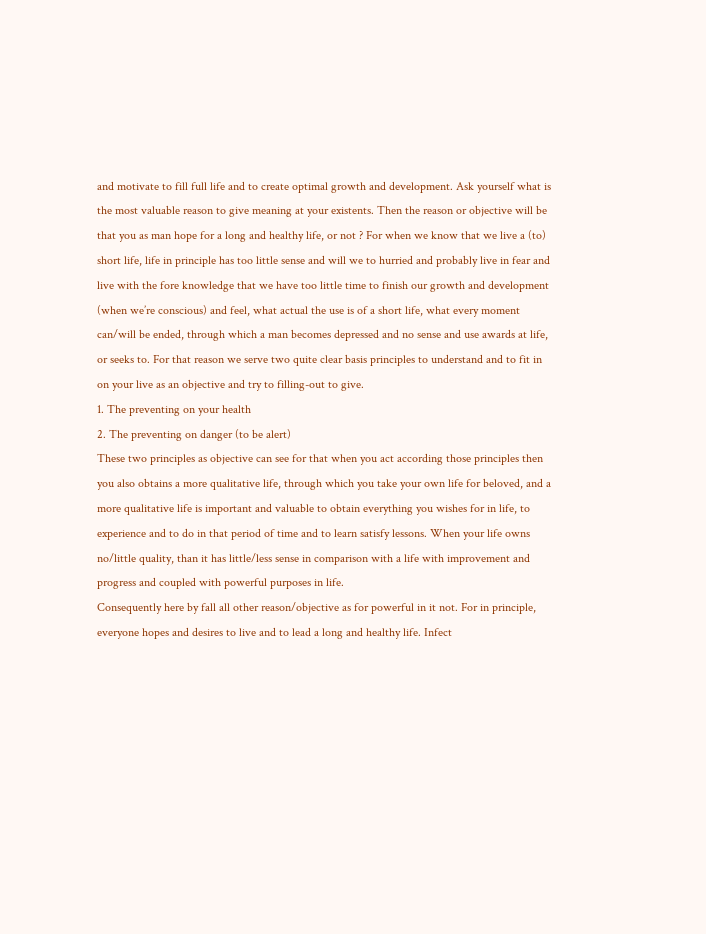and motivate to fill full life and to create optimal growth and development. Ask yourself what is the most valuable reason to give meaning at your existents. Then the reason or objective will be that you as man hope for a long and healthy life, or not ? For when we know that we live a (to) short life, life in principle has too little sense and will we to hurried and probably live in fear and live with the fore knowledge that we have too little time to finish our growth and development (when we’re conscious) and feel, what actual the use is of a short life, what every moment can/will be ended, through which a man becomes depressed and no sense and use awards at life, or seeks to. For that reason we serve two quite clear basis principles to understand and to fit in on your live as an objective and try to filling-out to give.
1. The preventing on your health
2. The preventing on danger (to be alert)
These two principles as objective can see for that when you act according those principles then you also obtains a more qualitative life, through which you take your own life for beloved, and a more qualitative life is important and valuable to obtain everything you wishes for in life, to experience and to do in that period of time and to learn satisfy lessons. When your life owns no/little quality, than it has little/less sense in comparison with a life with improvement and progress and coupled with powerful purposes in life.
Consequently here by fall all other reason/objective as for powerful in it not. For in principle, everyone hopes and desires to live and to lead a long and healthy life. Infect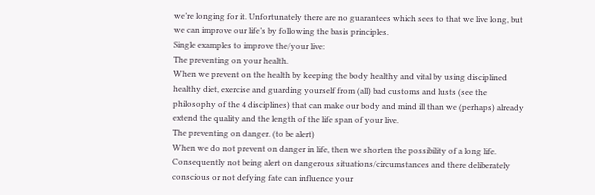we’re longing for it. Unfortunately there are no guarantees which sees to that we live long, but we can improve our life’s by following the basis principles.
Single examples to improve the/your live:
The preventing on your health.
When we prevent on the health by keeping the body healthy and vital by using disciplined healthy diet, exercise and guarding yourself from (all) bad customs and lusts (see the philosophy of the 4 disciplines) that can make our body and mind ill than we (perhaps) already extend the quality and the length of the life span of your live.
The preventing on danger. (to be alert)
When we do not prevent on danger in life, then we shorten the possibility of a long life. Consequently not being alert on dangerous situations/circumstances and there deliberately conscious or not defying fate can influence your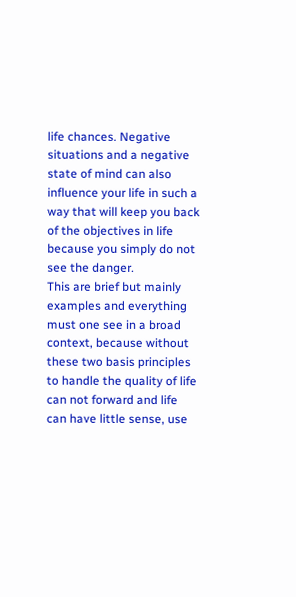life chances. Negative situations and a negative state of mind can also influence your life in such a way that will keep you back of the objectives in life because you simply do not see the danger.
This are brief but mainly examples and everything must one see in a broad context, because without these two basis principles to handle the quality of life can not forward and life can have little sense, use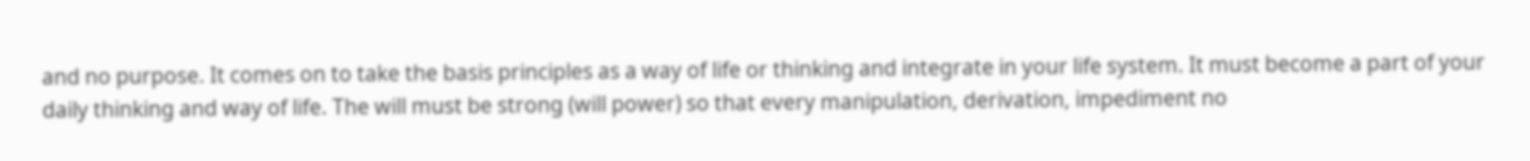and no purpose. It comes on to take the basis principles as a way of life or thinking and integrate in your life system. It must become a part of your daily thinking and way of life. The will must be strong (will power) so that every manipulation, derivation, impediment no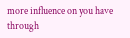more influence on you have through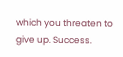which you threaten to give up. Success.